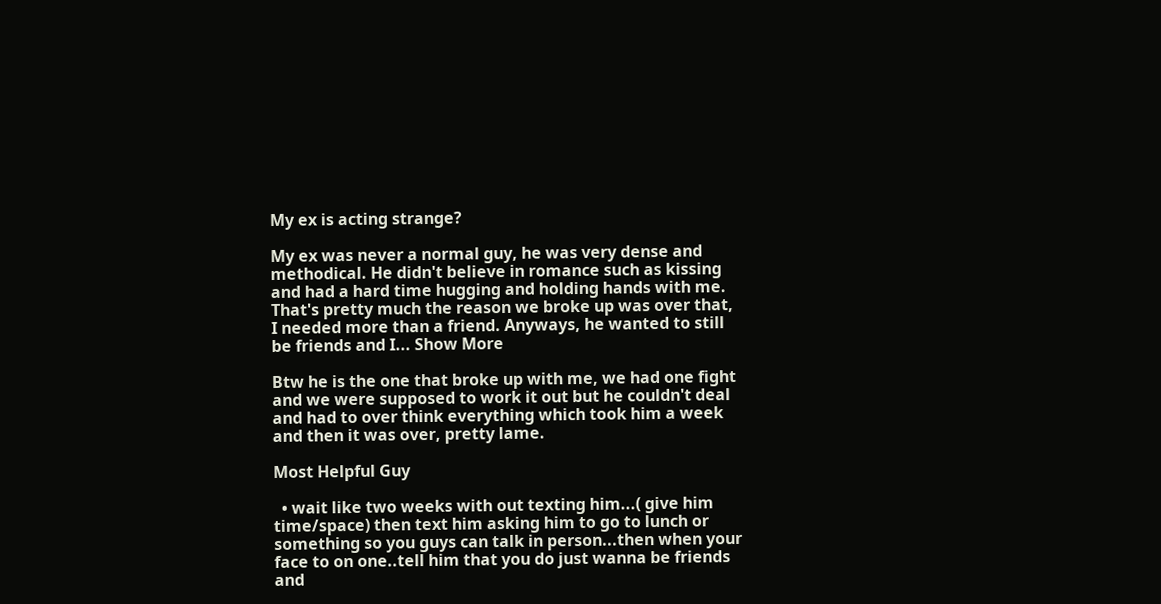My ex is acting strange?

My ex was never a normal guy, he was very dense and methodical. He didn't believe in romance such as kissing and had a hard time hugging and holding hands with me. That's pretty much the reason we broke up was over that, I needed more than a friend. Anyways, he wanted to still be friends and I... Show More

Btw he is the one that broke up with me, we had one fight and we were supposed to work it out but he couldn't deal and had to over think everything which took him a week and then it was over, pretty lame.

Most Helpful Guy

  • wait like two weeks with out texting him...( give him time/space) then text him asking him to go to lunch or something so you guys can talk in person...then when your face to on one..tell him that you do just wanna be friends and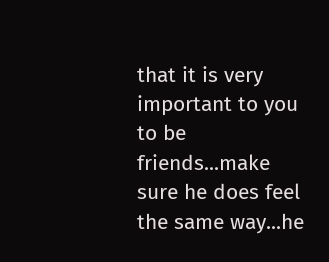that it is very important to you to be friends...make sure he does feel the same way...he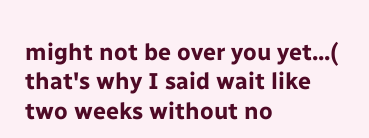might not be over you yet...( that's why I said wait like two weeks without no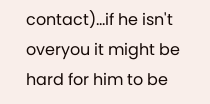contact)...if he isn't overyou it might be hard for him to be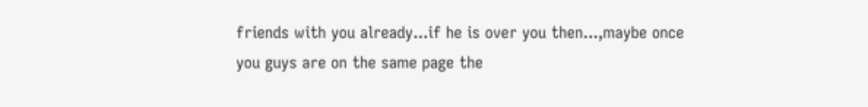friends with you already...if he is over you then...,maybe once you guys are on the same page the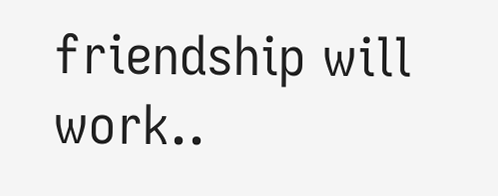friendship will work..